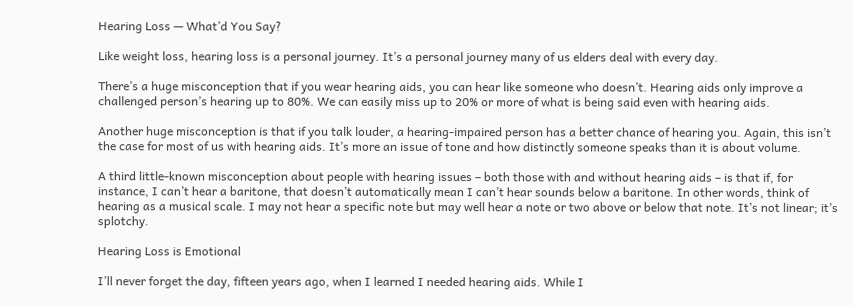Hearing Loss — What’d You Say?

Like weight loss, hearing loss is a personal journey. It’s a personal journey many of us elders deal with every day.

There’s a huge misconception that if you wear hearing aids, you can hear like someone who doesn’t. Hearing aids only improve a challenged person’s hearing up to 80%. We can easily miss up to 20% or more of what is being said even with hearing aids.

Another huge misconception is that if you talk louder, a hearing-impaired person has a better chance of hearing you. Again, this isn’t the case for most of us with hearing aids. It’s more an issue of tone and how distinctly someone speaks than it is about volume.

A third little-known misconception about people with hearing issues – both those with and without hearing aids – is that if, for instance, I can’t hear a baritone, that doesn’t automatically mean I can’t hear sounds below a baritone. In other words, think of hearing as a musical scale. I may not hear a specific note but may well hear a note or two above or below that note. It’s not linear; it’s splotchy.

Hearing Loss is Emotional

I’ll never forget the day, fifteen years ago, when I learned I needed hearing aids. While I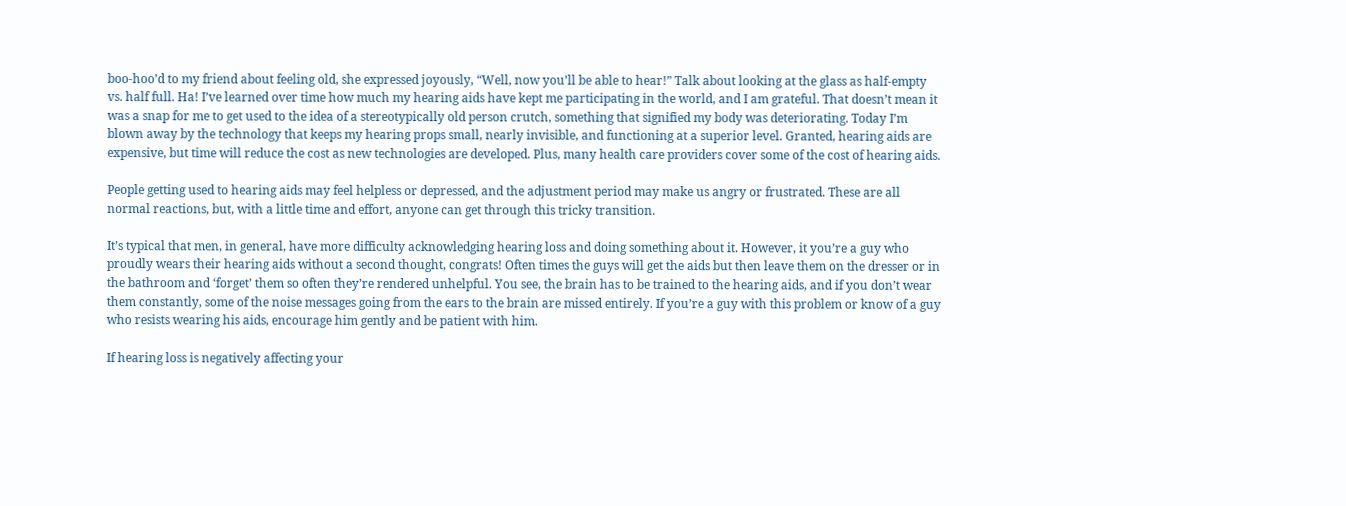boo-hoo’d to my friend about feeling old, she expressed joyously, “Well, now you’ll be able to hear!” Talk about looking at the glass as half-empty vs. half full. Ha! I’ve learned over time how much my hearing aids have kept me participating in the world, and I am grateful. That doesn’t mean it was a snap for me to get used to the idea of a stereotypically old person crutch, something that signified my body was deteriorating. Today I’m blown away by the technology that keeps my hearing props small, nearly invisible, and functioning at a superior level. Granted, hearing aids are expensive, but time will reduce the cost as new technologies are developed. Plus, many health care providers cover some of the cost of hearing aids.

People getting used to hearing aids may feel helpless or depressed, and the adjustment period may make us angry or frustrated. These are all normal reactions, but, with a little time and effort, anyone can get through this tricky transition.

It’s typical that men, in general, have more difficulty acknowledging hearing loss and doing something about it. However, it you’re a guy who proudly wears their hearing aids without a second thought, congrats! Often times the guys will get the aids but then leave them on the dresser or in the bathroom and ‘forget’ them so often they’re rendered unhelpful. You see, the brain has to be trained to the hearing aids, and if you don’t wear them constantly, some of the noise messages going from the ears to the brain are missed entirely. If you’re a guy with this problem or know of a guy who resists wearing his aids, encourage him gently and be patient with him.

If hearing loss is negatively affecting your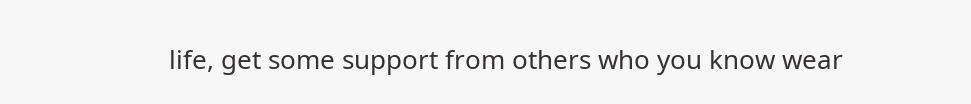life, get some support from others who you know wear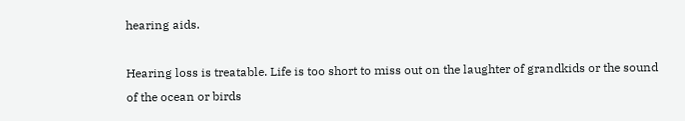hearing aids.

Hearing loss is treatable. Life is too short to miss out on the laughter of grandkids or the sound of the ocean or birds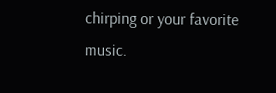chirping or your favorite music.